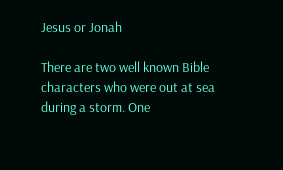Jesus or Jonah

There are two well known Bible characters who were out at sea during a storm. One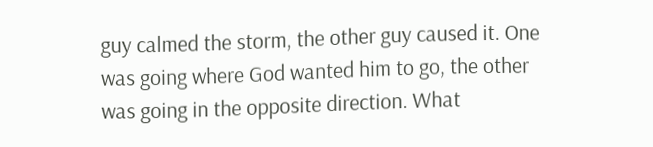guy calmed the storm, the other guy caused it. One was going where God wanted him to go, the other was going in the opposite direction. What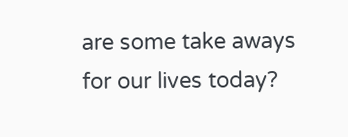are some take aways for our lives today?